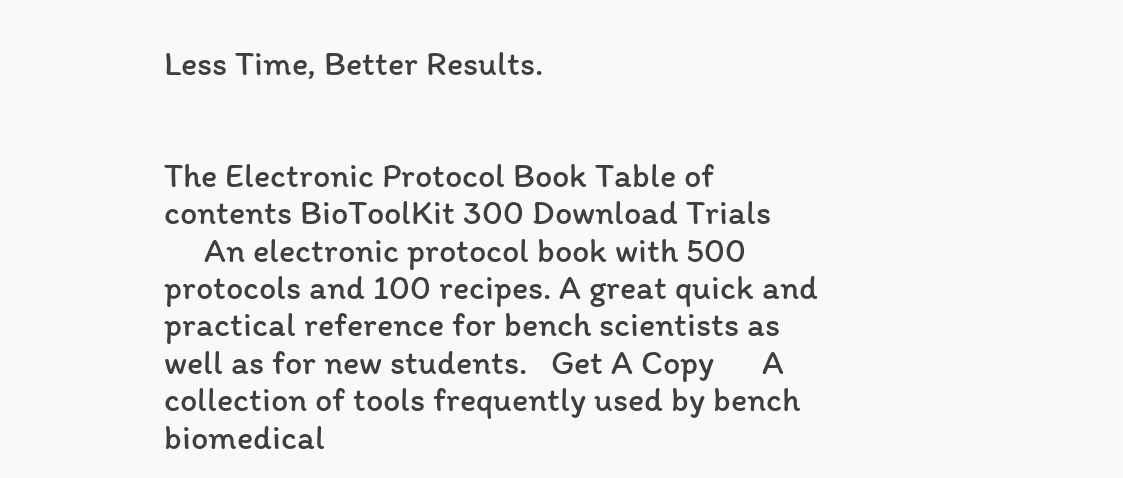Less Time, Better Results.


The Electronic Protocol Book Table of contents BioToolKit 300 Download Trials
     An electronic protocol book with 500 protocols and 100 recipes. A great quick and practical reference for bench scientists as well as for new students.   Get A Copy      A collection of tools frequently used by bench biomedical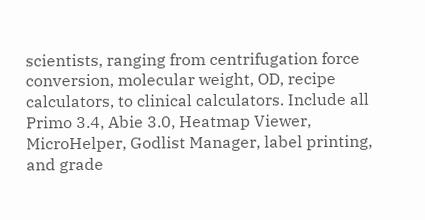scientists, ranging from centrifugation force conversion, molecular weight, OD, recipe calculators, to clinical calculators. Include all Primo 3.4, Abie 3.0, Heatmap Viewer, MicroHelper, Godlist Manager, label printing, and grade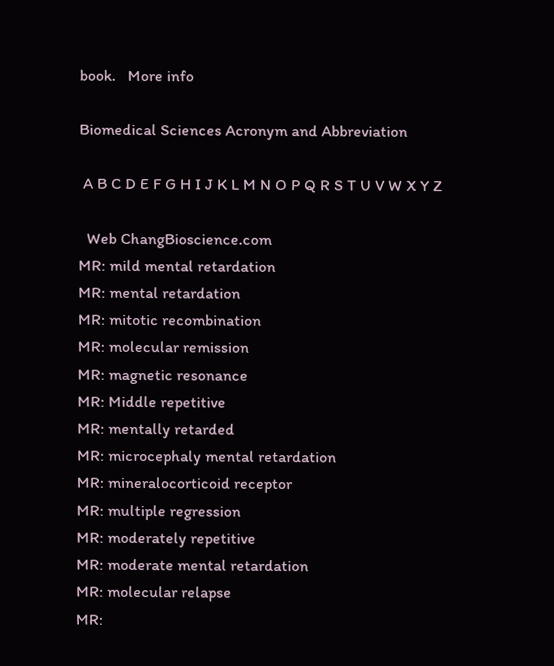book.   More info

Biomedical Sciences Acronym and Abbreviation

 A B C D E F G H I J K L M N O P Q R S T U V W X Y Z

  Web ChangBioscience.com
MR: mild mental retardation
MR: mental retardation
MR: mitotic recombination
MR: molecular remission
MR: magnetic resonance
MR: Middle repetitive
MR: mentally retarded
MR: microcephaly mental retardation
MR: mineralocorticoid receptor
MR: multiple regression
MR: moderately repetitive
MR: moderate mental retardation
MR: molecular relapse
MR: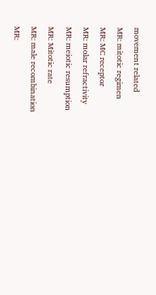movement related
MR: mitotic regimen
MR: MC receptor
MR: molar refractivity
MR: meiotic resumption
MR: Mitotic rate
MR: male recombination
MR: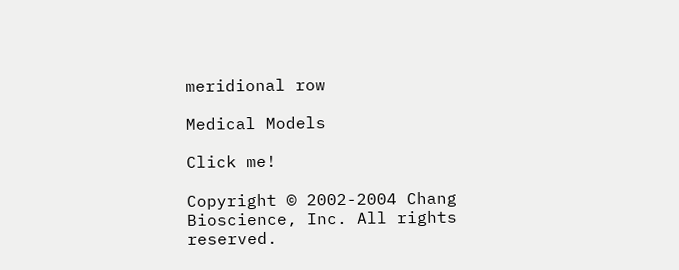meridional row

Medical Models

Click me!

Copyright © 2002-2004 Chang Bioscience, Inc. All rights reserved.